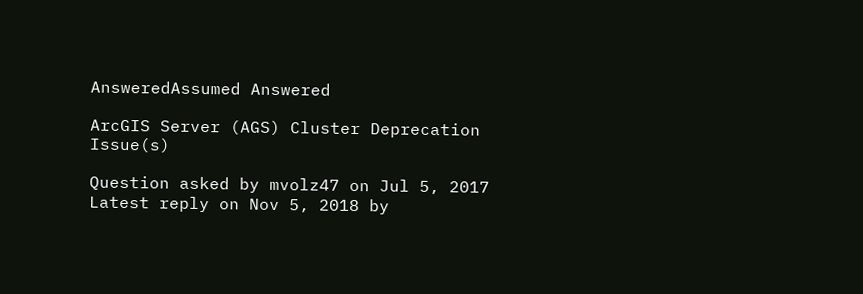AnsweredAssumed Answered

ArcGIS Server (AGS) Cluster Deprecation Issue(s)

Question asked by mvolz47 on Jul 5, 2017
Latest reply on Nov 5, 2018 by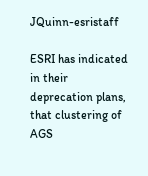JQuinn-esristaff

ESRI has indicated in their deprecation plans, that clustering of AGS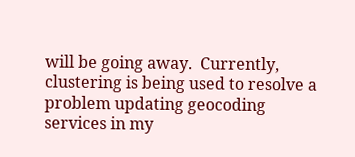will be going away.  Currently, clustering is being used to resolve a problem updating geocoding services in my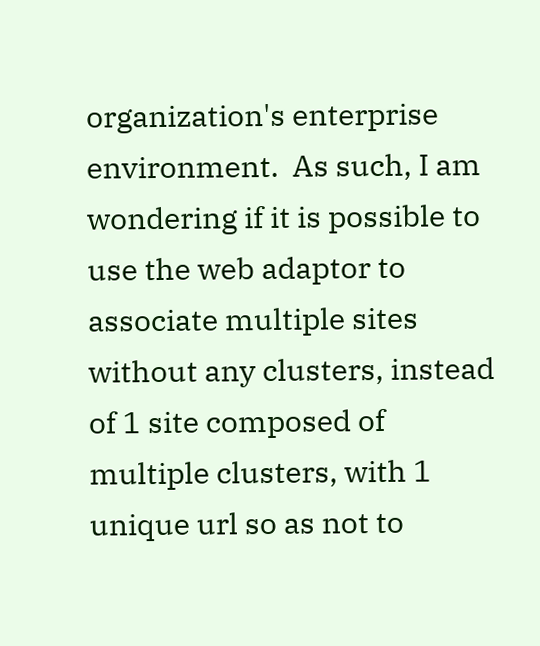organization's enterprise environment.  As such, I am wondering if it is possible to use the web adaptor to associate multiple sites without any clusters, instead of 1 site composed of multiple clusters, with 1 unique url so as not to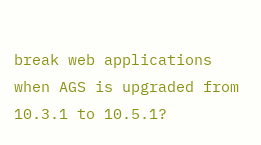break web applications when AGS is upgraded from 10.3.1 to 10.5.1?